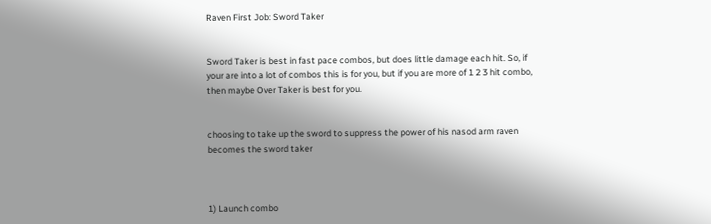Raven First Job: Sword Taker


Sword Taker is best in fast pace combos, but does little damage each hit. So, if your are into a lot of combos this is for you, but if you are more of 1 2 3 hit combo, then maybe Over Taker is best for you.


choosing to take up the sword to suppress the power of his nasod arm raven becomes the sword taker



1) Launch combo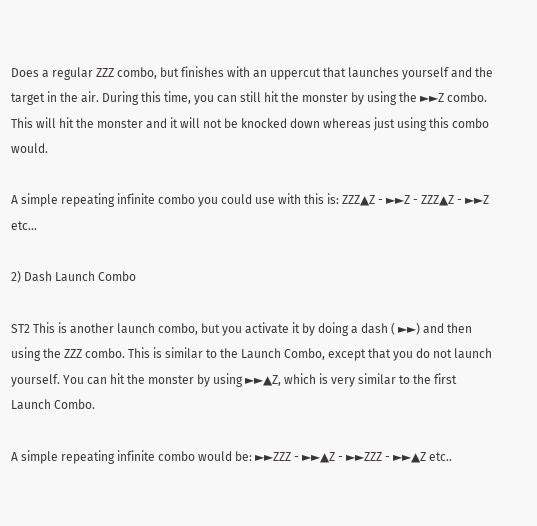Does a regular ZZZ combo, but finishes with an uppercut that launches yourself and the target in the air. During this time, you can still hit the monster by using the ►►Z combo. This will hit the monster and it will not be knocked down whereas just using this combo would.

A simple repeating infinite combo you could use with this is: ZZZ▲Z - ►►Z - ZZZ▲Z - ►►Z etc...

2) Dash Launch Combo

ST2 This is another launch combo, but you activate it by doing a dash ( ►►) and then using the ZZZ combo. This is similar to the Launch Combo, except that you do not launch yourself. You can hit the monster by using ►►▲Z, which is very similar to the first Launch Combo.

A simple repeating infinite combo would be: ►►ZZZ - ►►▲Z - ►►ZZZ - ►►▲Z etc..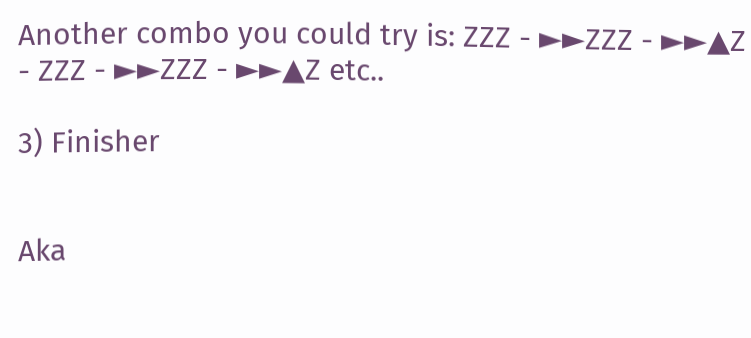Another combo you could try is: ZZZ - ►►ZZZ - ►►▲Z - ZZZ - ►►ZZZ - ►►▲Z etc..

3) Finisher


Aka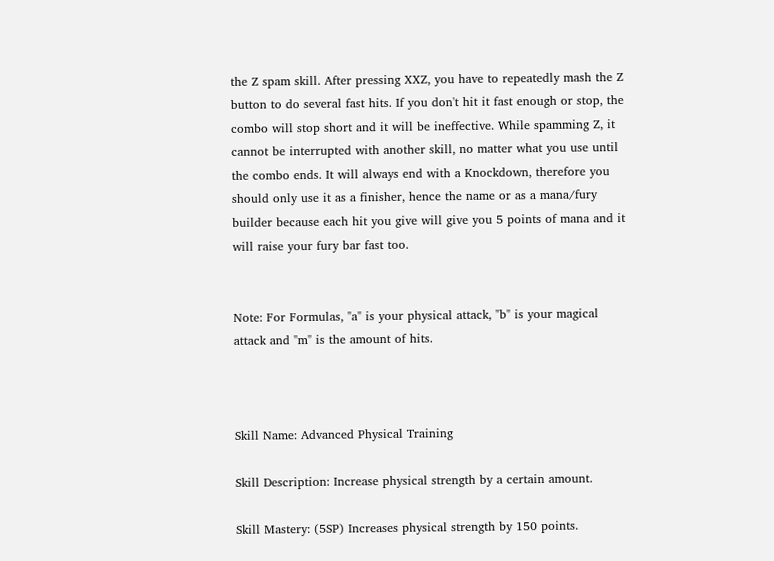the Z spam skill. After pressing XXZ, you have to repeatedly mash the Z button to do several fast hits. If you don't hit it fast enough or stop, the combo will stop short and it will be ineffective. While spamming Z, it cannot be interrupted with another skill, no matter what you use until the combo ends. It will always end with a Knockdown, therefore you should only use it as a finisher, hence the name or as a mana/fury builder because each hit you give will give you 5 points of mana and it will raise your fury bar fast too.


Note: For Formulas, "a" is your physical attack, "b" is your magical attack and "m" is the amount of hits.



Skill Name: Advanced Physical Training

Skill Description: Increase physical strength by a certain amount.

Skill Mastery: (5SP) Increases physical strength by 150 points.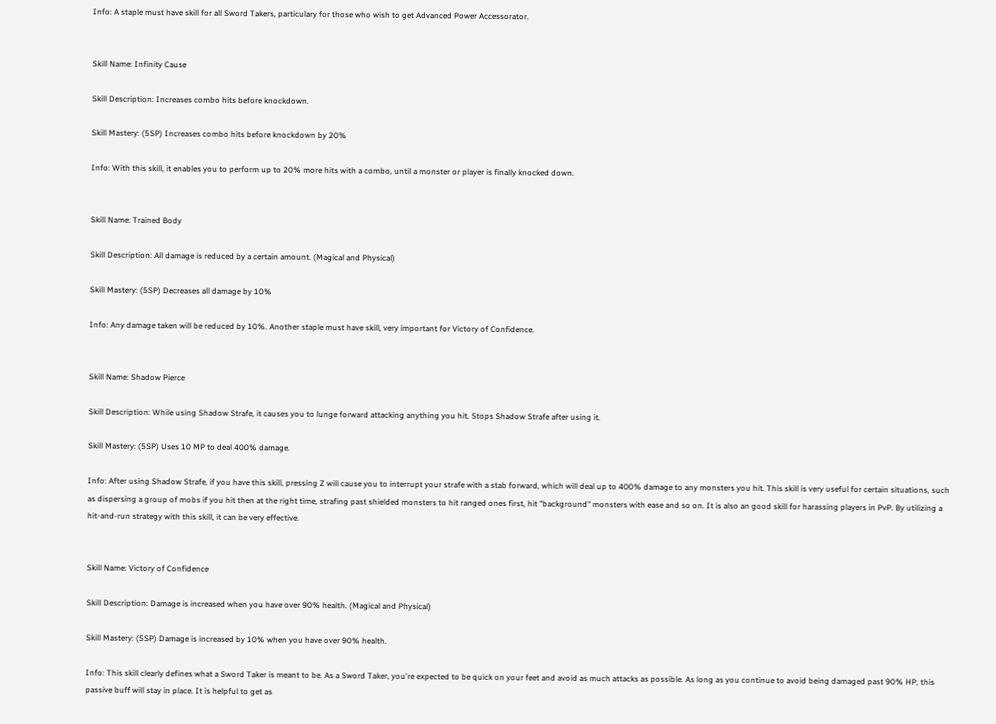Info: A staple must have skill for all Sword Takers, particulary for those who wish to get Advanced Power Accessorator.


Skill Name: Infinity Cause

Skill Description: Increases combo hits before knockdown.

Skill Mastery: (5SP) Increases combo hits before knockdown by 20%

Info: With this skill, it enables you to perform up to 20% more hits with a combo, until a monster or player is finally knocked down.


Skill Name: Trained Body

Skill Description: All damage is reduced by a certain amount. (Magical and Physical)

Skill Mastery: (5SP) Decreases all damage by 10%

Info: Any damage taken will be reduced by 10%. Another staple must have skill, very important for Victory of Confidence.


Skill Name: Shadow Pierce

Skill Description: While using Shadow Strafe, it causes you to lunge forward attacking anything you hit. Stops Shadow Strafe after using it.

Skill Mastery: (5SP) Uses 10 MP to deal 400% damage.

Info: After using Shadow Strafe, if you have this skill, pressing Z will cause you to interrupt your strafe with a stab forward, which will deal up to 400% damage to any monsters you hit. This skill is very useful for certain situations, such as dispersing a group of mobs if you hit then at the right time, strafing past shielded monsters to hit ranged ones first, hit "background" monsters with ease and so on. It is also an good skill for harassing players in PvP. By utilizing a hit-and-run strategy with this skill, it can be very effective.


Skill Name: Victory of Confidence

Skill Description: Damage is increased when you have over 90% health. (Magical and Physical)

Skill Mastery: (5SP) Damage is increased by 10% when you have over 90% health.

Info: This skill clearly defines what a Sword Taker is meant to be. As a Sword Taker, you're expected to be quick on your feet and avoid as much attacks as possible. As long as you continue to avoid being damaged past 90% HP, this passive buff will stay in place. It is helpful to get as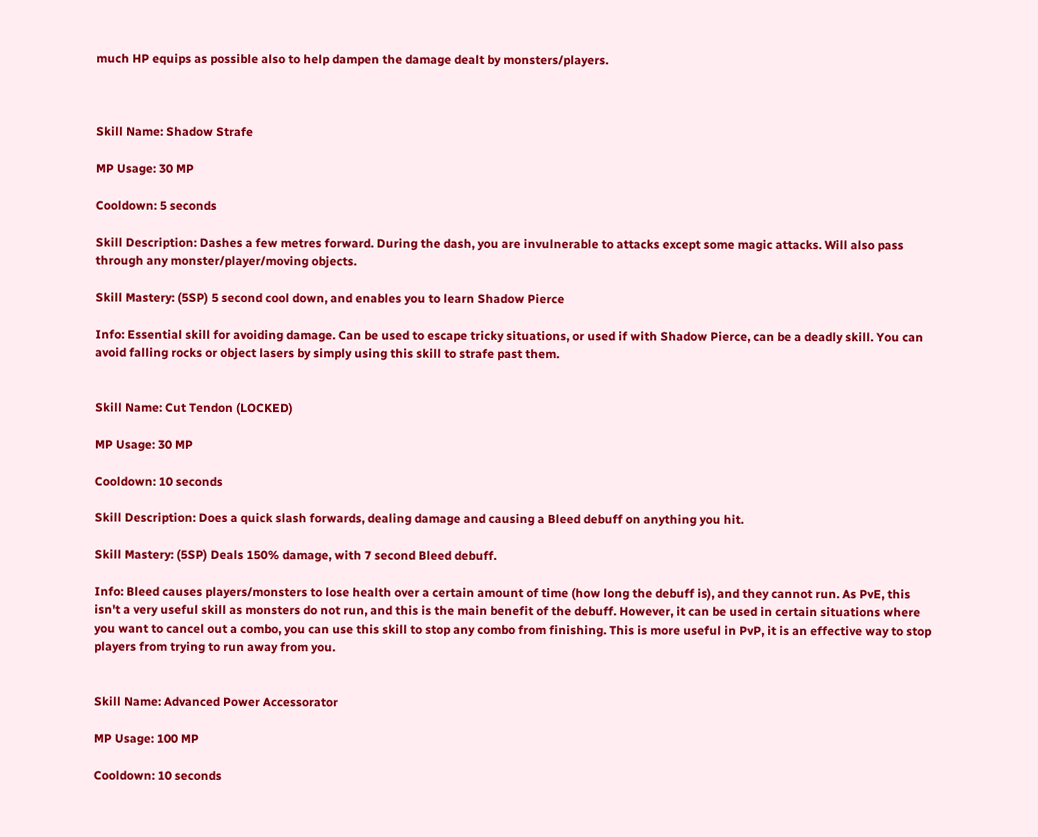much HP equips as possible also to help dampen the damage dealt by monsters/players.



Skill Name: Shadow Strafe

MP Usage: 30 MP

Cooldown: 5 seconds

Skill Description: Dashes a few metres forward. During the dash, you are invulnerable to attacks except some magic attacks. Will also pass through any monster/player/moving objects.

Skill Mastery: (5SP) 5 second cool down, and enables you to learn Shadow Pierce

Info: Essential skill for avoiding damage. Can be used to escape tricky situations, or used if with Shadow Pierce, can be a deadly skill. You can avoid falling rocks or object lasers by simply using this skill to strafe past them.


Skill Name: Cut Tendon (LOCKED)

MP Usage: 30 MP

Cooldown: 10 seconds

Skill Description: Does a quick slash forwards, dealing damage and causing a Bleed debuff on anything you hit.

Skill Mastery: (5SP) Deals 150% damage, with 7 second Bleed debuff.

Info: Bleed causes players/monsters to lose health over a certain amount of time (how long the debuff is), and they cannot run. As PvE, this isn't a very useful skill as monsters do not run, and this is the main benefit of the debuff. However, it can be used in certain situations where you want to cancel out a combo, you can use this skill to stop any combo from finishing. This is more useful in PvP, it is an effective way to stop players from trying to run away from you.


Skill Name: Advanced Power Accessorator

MP Usage: 100 MP

Cooldown: 10 seconds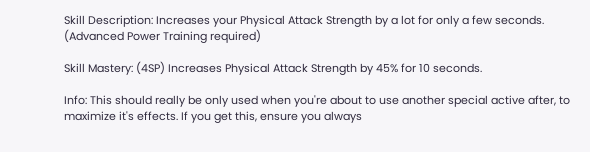Skill Description: Increases your Physical Attack Strength by a lot for only a few seconds. (Advanced Power Training required)

Skill Mastery: (4SP) Increases Physical Attack Strength by 45% for 10 seconds.

Info: This should really be only used when you're about to use another special active after, to maximize it's effects. If you get this, ensure you always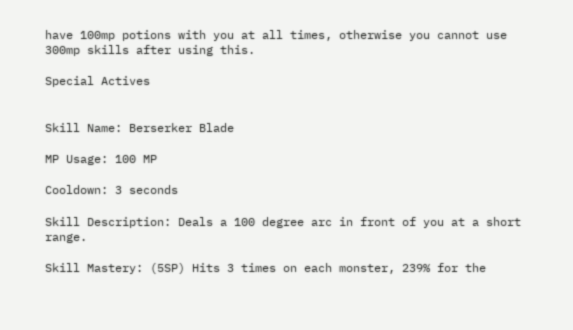have 100mp potions with you at all times, otherwise you cannot use 300mp skills after using this.

Special Actives


Skill Name: Berserker Blade

MP Usage: 100 MP

Cooldown: 3 seconds

Skill Description: Deals a 100 degree arc in front of you at a short range.

Skill Mastery: (5SP) Hits 3 times on each monster, 239% for the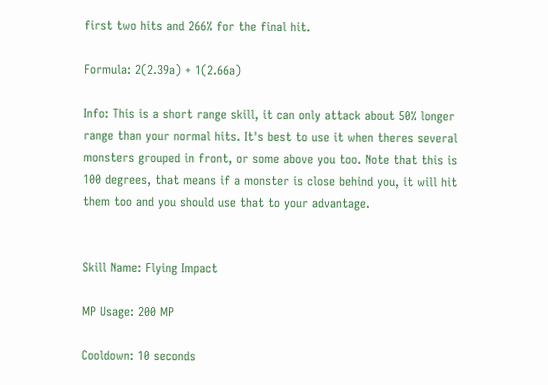first two hits and 266% for the final hit.

Formula: 2(2.39a) + 1(2.66a)

Info: This is a short range skill, it can only attack about 50% longer range than your normal hits. It's best to use it when theres several monsters grouped in front, or some above you too. Note that this is 100 degrees, that means if a monster is close behind you, it will hit them too and you should use that to your advantage.


Skill Name: Flying Impact

MP Usage: 200 MP

Cooldown: 10 seconds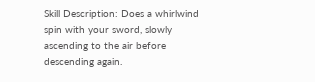Skill Description: Does a whirlwind spin with your sword, slowly ascending to the air before descending again.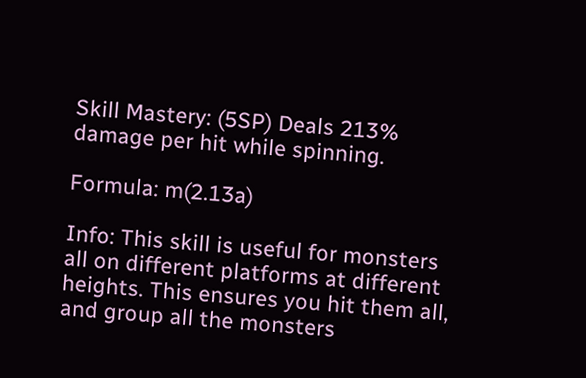Skill Mastery: (5SP) Deals 213% damage per hit while spinning.

Formula: m(2.13a)

Info: This skill is useful for monsters all on different platforms at different heights. This ensures you hit them all, and group all the monsters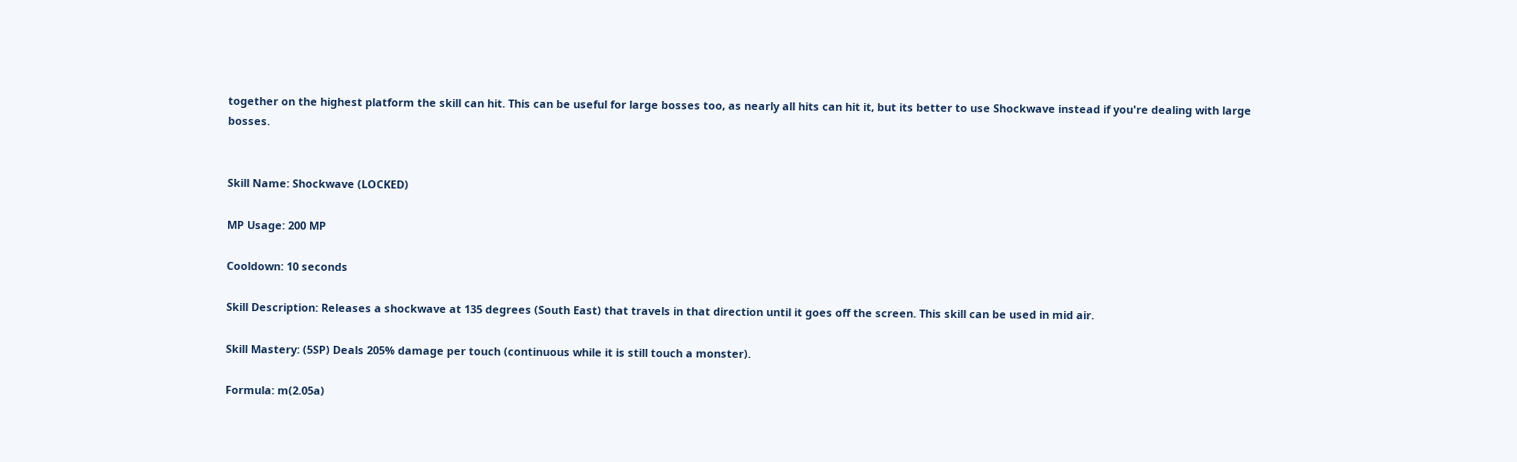together on the highest platform the skill can hit. This can be useful for large bosses too, as nearly all hits can hit it, but its better to use Shockwave instead if you're dealing with large bosses.


Skill Name: Shockwave (LOCKED)

MP Usage: 200 MP

Cooldown: 10 seconds

Skill Description: Releases a shockwave at 135 degrees (South East) that travels in that direction until it goes off the screen. This skill can be used in mid air.

Skill Mastery: (5SP) Deals 205% damage per touch (continuous while it is still touch a monster).

Formula: m(2.05a)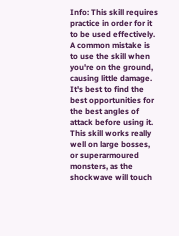Info: This skill requires practice in order for it to be used effectively. A common mistake is to use the skill when you're on the ground, causing little damage. It's best to find the best opportunities for the best angles of attack before using it. This skill works really well on large bosses, or superarmoured monsters, as the shockwave will touch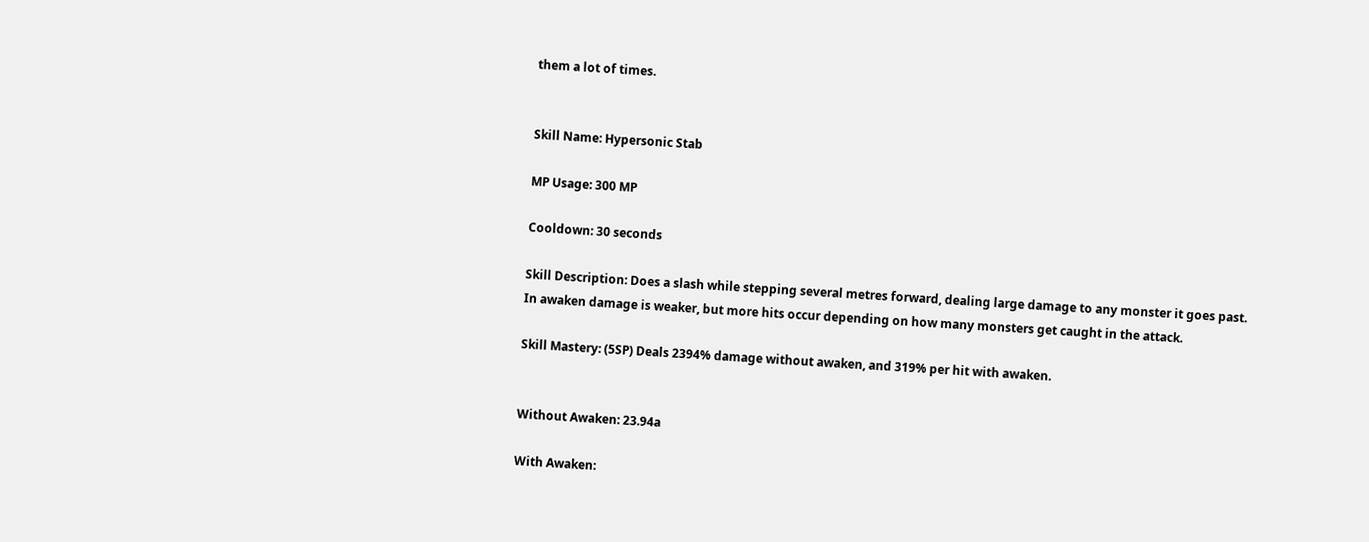them a lot of times.


Skill Name: Hypersonic Stab

MP Usage: 300 MP

Cooldown: 30 seconds

Skill Description: Does a slash while stepping several metres forward, dealing large damage to any monster it goes past. In awaken damage is weaker, but more hits occur depending on how many monsters get caught in the attack.

Skill Mastery: (5SP) Deals 2394% damage without awaken, and 319% per hit with awaken.


Without Awaken: 23.94a

With Awaken: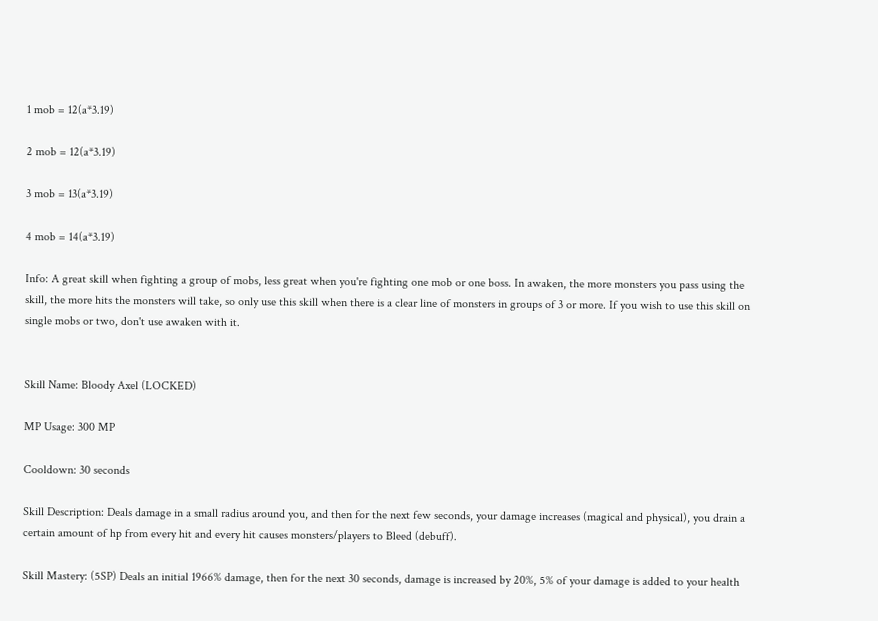1 mob = 12(a*3.19)

2 mob = 12(a*3.19)

3 mob = 13(a*3.19)

4 mob = 14(a*3.19)

Info: A great skill when fighting a group of mobs, less great when you're fighting one mob or one boss. In awaken, the more monsters you pass using the skill, the more hits the monsters will take, so only use this skill when there is a clear line of monsters in groups of 3 or more. If you wish to use this skill on single mobs or two, don't use awaken with it.


Skill Name: Bloody Axel (LOCKED)

MP Usage: 300 MP

Cooldown: 30 seconds

Skill Description: Deals damage in a small radius around you, and then for the next few seconds, your damage increases (magical and physical), you drain a certain amount of hp from every hit and every hit causes monsters/players to Bleed (debuff).

Skill Mastery: (5SP) Deals an initial 1966% damage, then for the next 30 seconds, damage is increased by 20%, 5% of your damage is added to your health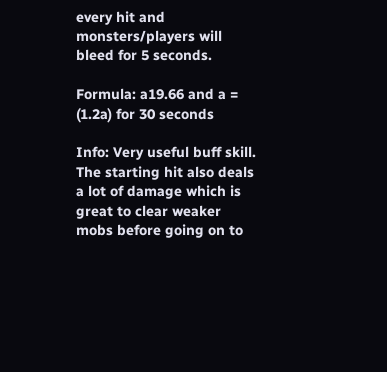every hit and monsters/players will bleed for 5 seconds.

Formula: a19.66 and a = (1.2a) for 30 seconds

Info: Very useful buff skill. The starting hit also deals a lot of damage which is great to clear weaker mobs before going on to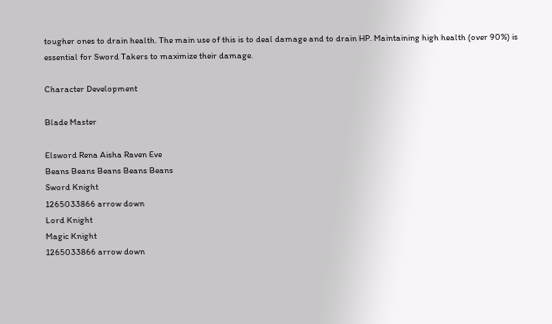tougher ones to drain health. The main use of this is to deal damage and to drain HP. Maintaining high health (over 90%) is essential for Sword Takers to maximize their damage.

Character Development

Blade Master

Elsword Rena Aisha Raven Eve
Beans Beans Beans Beans Beans
Sword Knight
1265033866 arrow down
Lord Knight
Magic Knight
1265033866 arrow down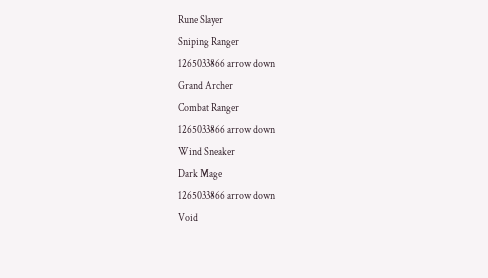Rune Slayer
Sniping Ranger
1265033866 arrow down
Grand Archer
Combat Ranger
1265033866 arrow down
Wind Sneaker
Dark Mage
1265033866 arrow down
Void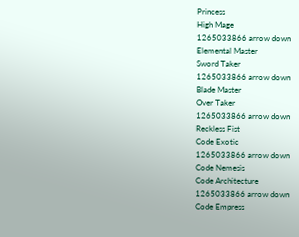Princess
High Mage
1265033866 arrow down
Elemental Master
Sword Taker
1265033866 arrow down
Blade Master
Over Taker
1265033866 arrow down
Reckless Fist
Code Exotic
1265033866 arrow down
Code Nemesis
Code Architecture
1265033866 arrow down
Code Empress